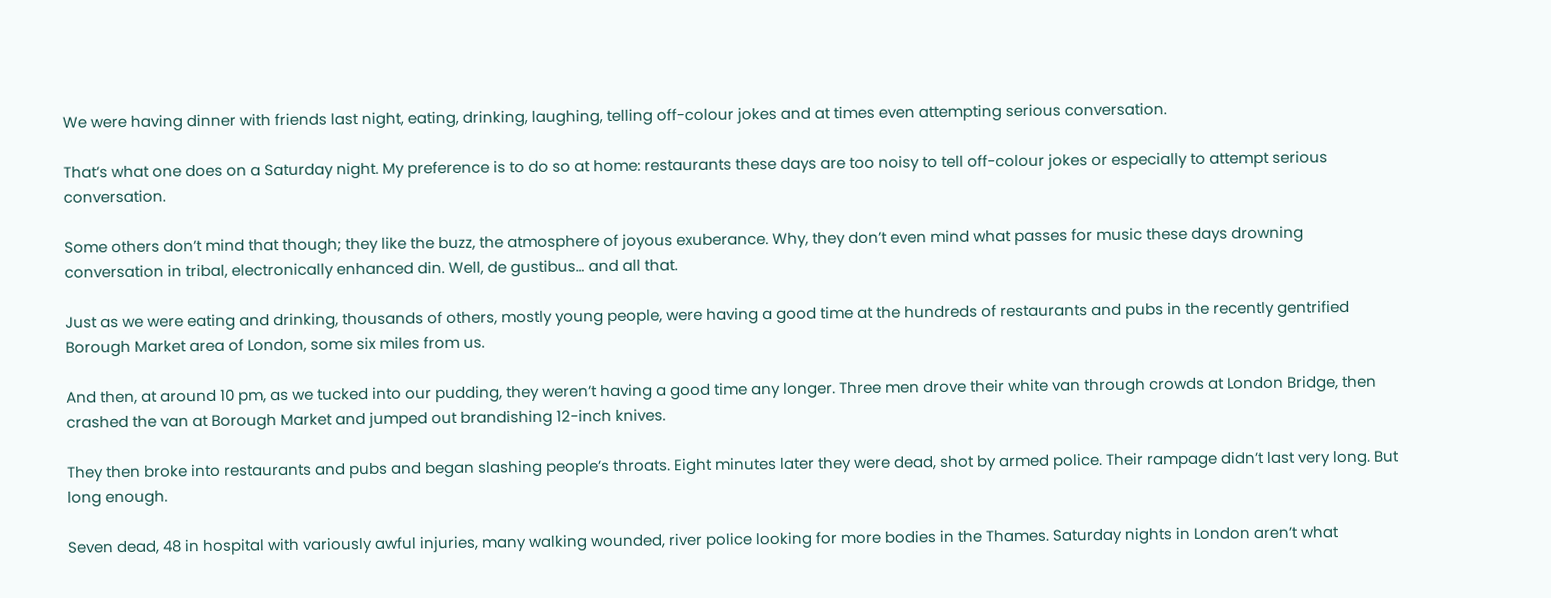We were having dinner with friends last night, eating, drinking, laughing, telling off-colour jokes and at times even attempting serious conversation.

That’s what one does on a Saturday night. My preference is to do so at home: restaurants these days are too noisy to tell off-colour jokes or especially to attempt serious conversation.

Some others don’t mind that though; they like the buzz, the atmosphere of joyous exuberance. Why, they don’t even mind what passes for music these days drowning conversation in tribal, electronically enhanced din. Well, de gustibus… and all that.

Just as we were eating and drinking, thousands of others, mostly young people, were having a good time at the hundreds of restaurants and pubs in the recently gentrified Borough Market area of London, some six miles from us.

And then, at around 10 pm, as we tucked into our pudding, they weren’t having a good time any longer. Three men drove their white van through crowds at London Bridge, then crashed the van at Borough Market and jumped out brandishing 12-inch knives.

They then broke into restaurants and pubs and began slashing people’s throats. Eight minutes later they were dead, shot by armed police. Their rampage didn’t last very long. But long enough.

Seven dead, 48 in hospital with variously awful injuries, many walking wounded, river police looking for more bodies in the Thames. Saturday nights in London aren’t what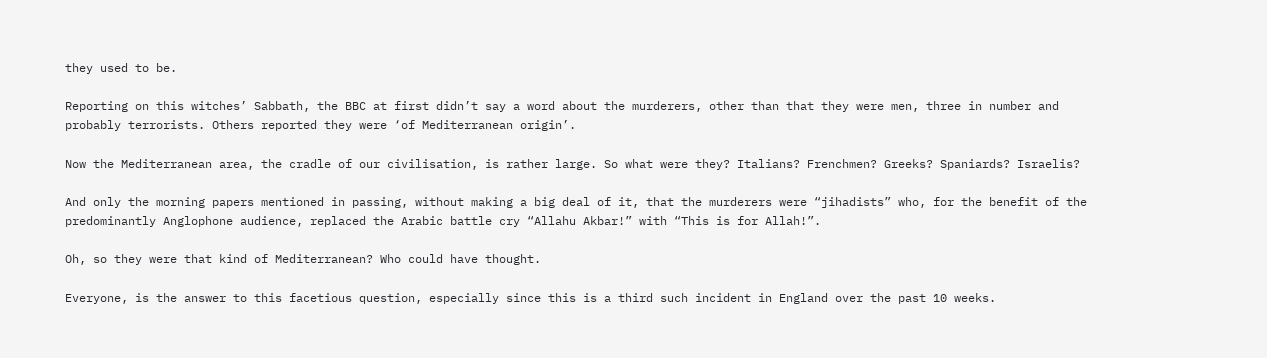they used to be.

Reporting on this witches’ Sabbath, the BBC at first didn’t say a word about the murderers, other than that they were men, three in number and probably terrorists. Others reported they were ‘of Mediterranean origin’.

Now the Mediterranean area, the cradle of our civilisation, is rather large. So what were they? Italians? Frenchmen? Greeks? Spaniards? Israelis?

And only the morning papers mentioned in passing, without making a big deal of it, that the murderers were “jihadists” who, for the benefit of the predominantly Anglophone audience, replaced the Arabic battle cry “Allahu Akbar!” with “This is for Allah!”.

Oh, so they were that kind of Mediterranean? Who could have thought.

Everyone, is the answer to this facetious question, especially since this is a third such incident in England over the past 10 weeks.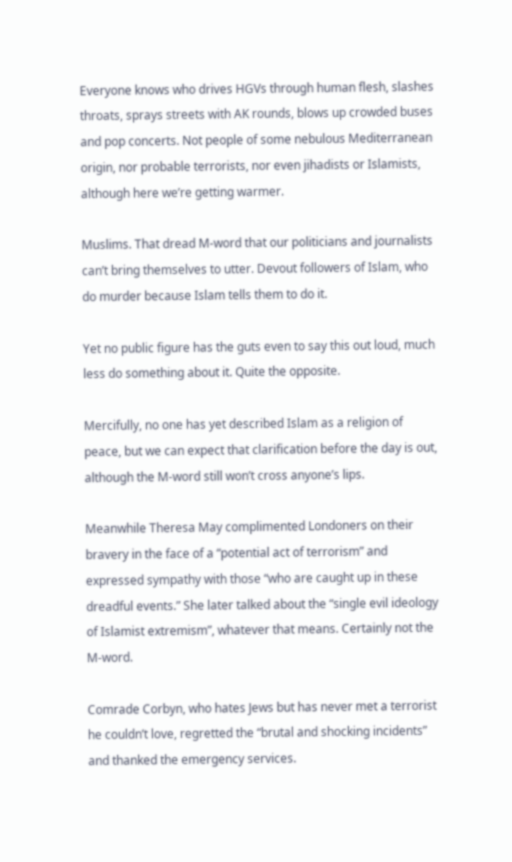Everyone knows who drives HGVs through human flesh, slashes throats, sprays streets with AK rounds, blows up crowded buses and pop concerts. Not people of some nebulous Mediterranean origin, nor probable terrorists, nor even jihadists or Islamists, although here we’re getting warmer.

Muslims. That dread M-word that our politicians and journalists can’t bring themselves to utter. Devout followers of Islam, who do murder because Islam tells them to do it.

Yet no public figure has the guts even to say this out loud, much less do something about it. Quite the opposite.

Mercifully, no one has yet described Islam as a religion of peace, but we can expect that clarification before the day is out, although the M-word still won’t cross anyone’s lips.

Meanwhile Theresa May complimented Londoners on their bravery in the face of a “potential act of terrorism” and expressed sympathy with those “who are caught up in these dreadful events.” She later talked about the “single evil ideology of Islamist extremism”, whatever that means. Certainly not the M-word.

Comrade Corbyn, who hates Jews but has never met a terrorist he couldn’t love, regretted the “brutal and shocking incidents” and thanked the emergency services.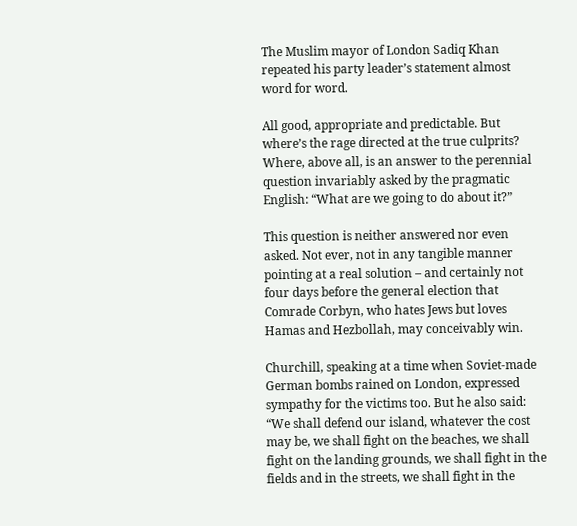The Muslim mayor of London Sadiq Khan repeated his party leader’s statement almost word for word.

All good, appropriate and predictable. But where’s the rage directed at the true culprits? Where, above all, is an answer to the perennial question invariably asked by the pragmatic English: “What are we going to do about it?”

This question is neither answered nor even asked. Not ever, not in any tangible manner pointing at a real solution – and certainly not four days before the general election that Comrade Corbyn, who hates Jews but loves Hamas and Hezbollah, may conceivably win.

Churchill, speaking at a time when Soviet-made German bombs rained on London, expressed sympathy for the victims too. But he also said: “We shall defend our island, whatever the cost may be, we shall fight on the beaches, we shall fight on the landing grounds, we shall fight in the fields and in the streets, we shall fight in the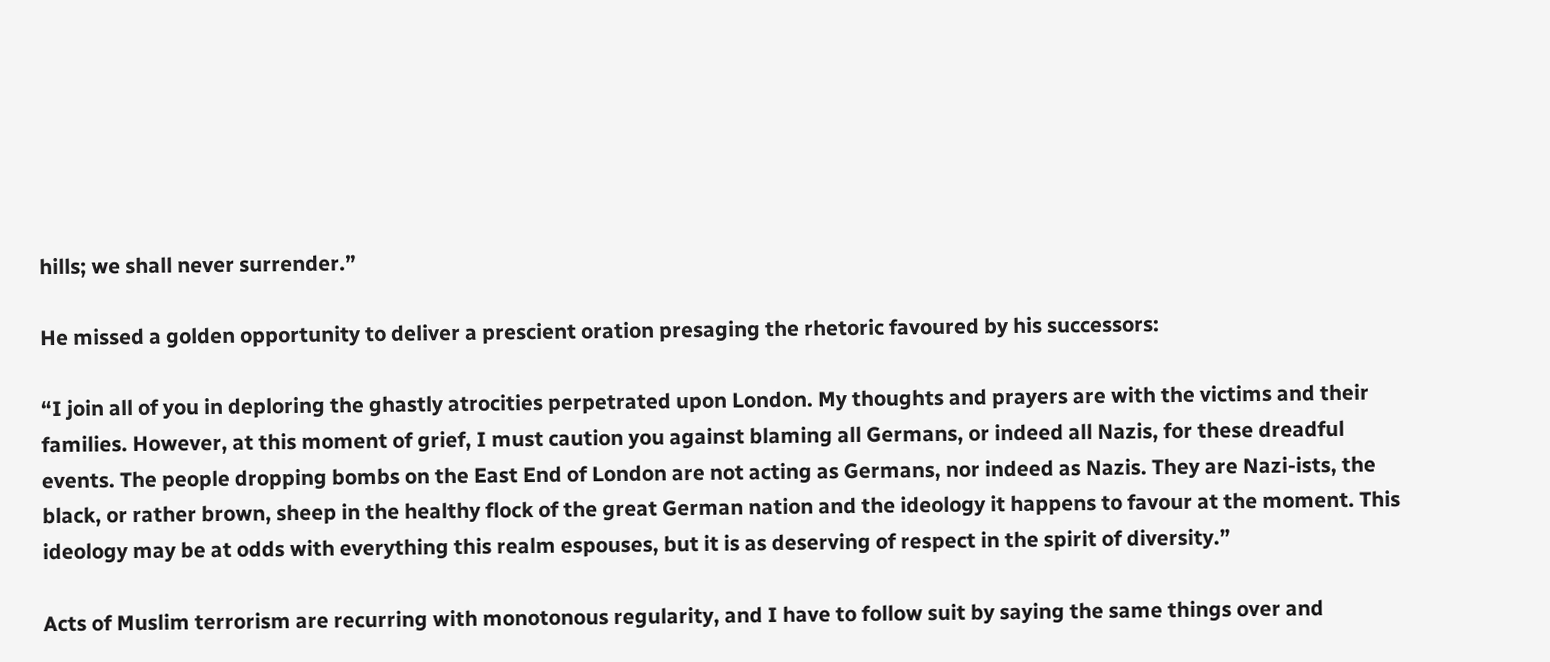hills; we shall never surrender.”

He missed a golden opportunity to deliver a prescient oration presaging the rhetoric favoured by his successors:

“I join all of you in deploring the ghastly atrocities perpetrated upon London. My thoughts and prayers are with the victims and their families. However, at this moment of grief, I must caution you against blaming all Germans, or indeed all Nazis, for these dreadful events. The people dropping bombs on the East End of London are not acting as Germans, nor indeed as Nazis. They are Nazi-ists, the black, or rather brown, sheep in the healthy flock of the great German nation and the ideology it happens to favour at the moment. This ideology may be at odds with everything this realm espouses, but it is as deserving of respect in the spirit of diversity.”

Acts of Muslim terrorism are recurring with monotonous regularity, and I have to follow suit by saying the same things over and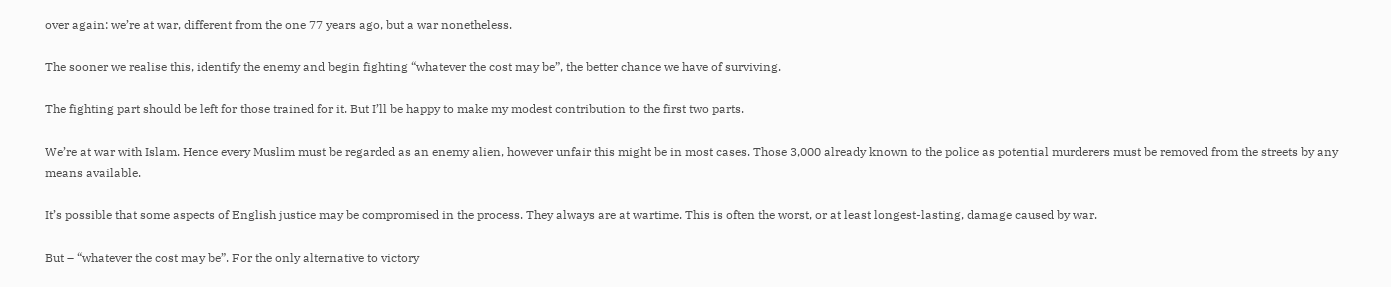over again: we’re at war, different from the one 77 years ago, but a war nonetheless.

The sooner we realise this, identify the enemy and begin fighting “whatever the cost may be”, the better chance we have of surviving.

The fighting part should be left for those trained for it. But I’ll be happy to make my modest contribution to the first two parts.

We’re at war with Islam. Hence every Muslim must be regarded as an enemy alien, however unfair this might be in most cases. Those 3,000 already known to the police as potential murderers must be removed from the streets by any means available.

It’s possible that some aspects of English justice may be compromised in the process. They always are at wartime. This is often the worst, or at least longest-lasting, damage caused by war.

But – “whatever the cost may be”. For the only alternative to victory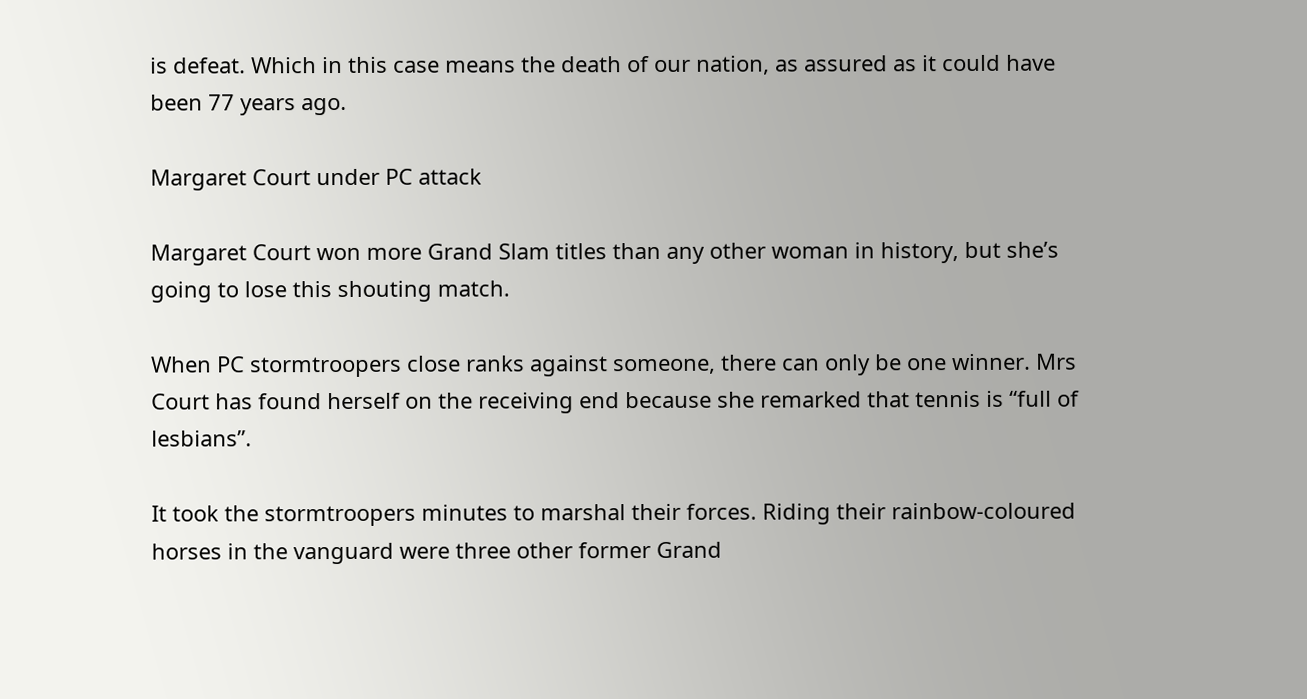is defeat. Which in this case means the death of our nation, as assured as it could have been 77 years ago.

Margaret Court under PC attack

Margaret Court won more Grand Slam titles than any other woman in history, but she’s going to lose this shouting match.

When PC stormtroopers close ranks against someone, there can only be one winner. Mrs Court has found herself on the receiving end because she remarked that tennis is “full of lesbians”.

It took the stormtroopers minutes to marshal their forces. Riding their rainbow-coloured horses in the vanguard were three other former Grand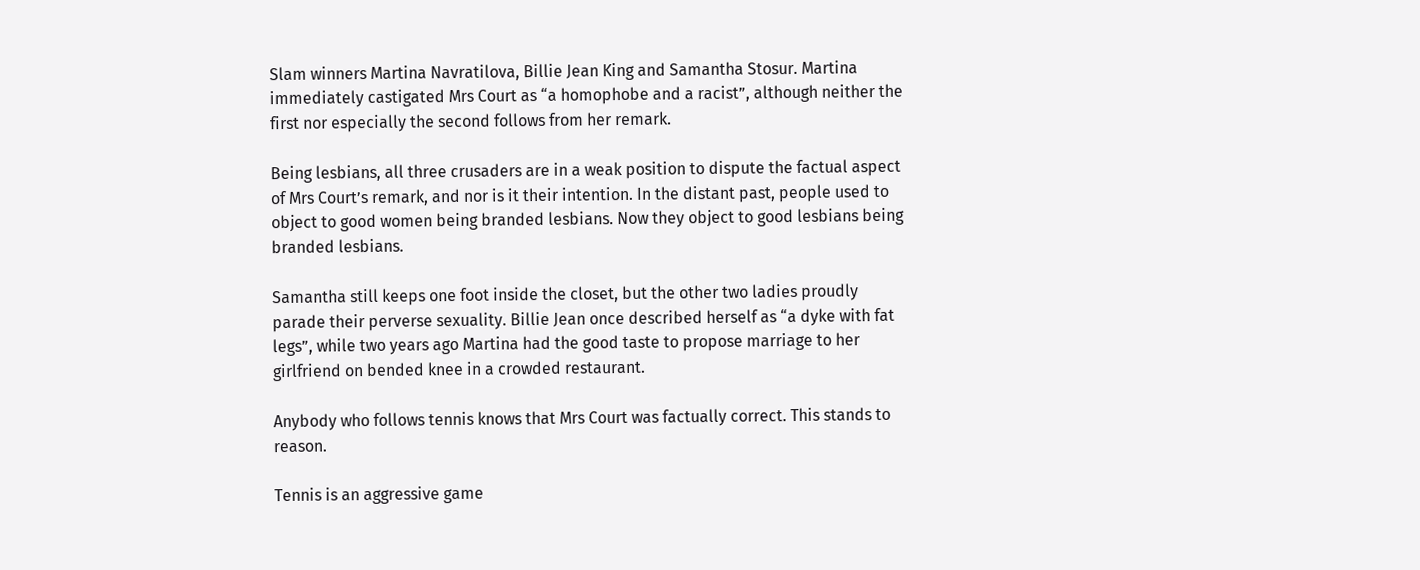Slam winners Martina Navratilova, Billie Jean King and Samantha Stosur. Martina immediately castigated Mrs Court as “a homophobe and a racist”, although neither the first nor especially the second follows from her remark.

Being lesbians, all three crusaders are in a weak position to dispute the factual aspect of Mrs Court’s remark, and nor is it their intention. In the distant past, people used to object to good women being branded lesbians. Now they object to good lesbians being branded lesbians.

Samantha still keeps one foot inside the closet, but the other two ladies proudly parade their perverse sexuality. Billie Jean once described herself as “a dyke with fat legs”, while two years ago Martina had the good taste to propose marriage to her girlfriend on bended knee in a crowded restaurant.

Anybody who follows tennis knows that Mrs Court was factually correct. This stands to reason.

Tennis is an aggressive game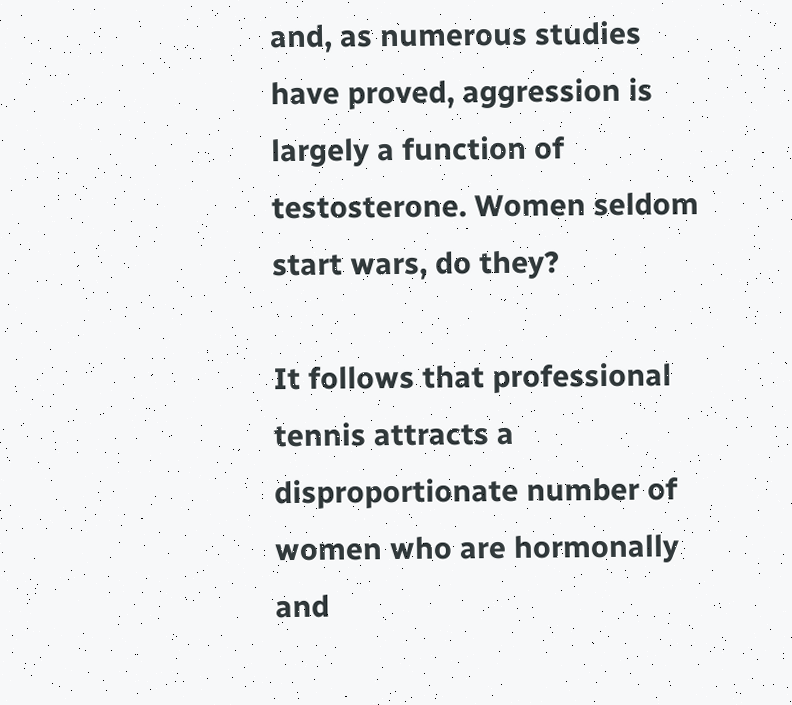and, as numerous studies have proved, aggression is largely a function of testosterone. Women seldom start wars, do they?

It follows that professional tennis attracts a disproportionate number of women who are hormonally and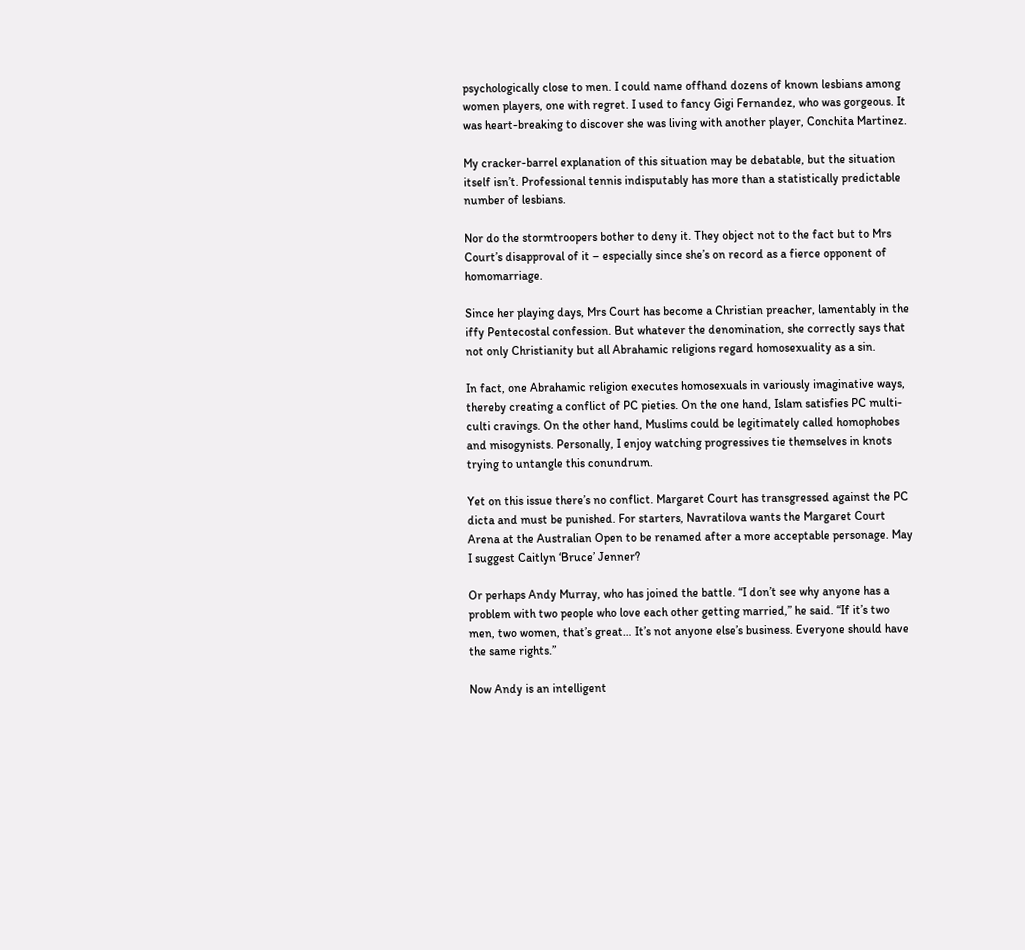psychologically close to men. I could name offhand dozens of known lesbians among women players, one with regret. I used to fancy Gigi Fernandez, who was gorgeous. It was heart-breaking to discover she was living with another player, Conchita Martinez.

My cracker-barrel explanation of this situation may be debatable, but the situation itself isn’t. Professional tennis indisputably has more than a statistically predictable number of lesbians.

Nor do the stormtroopers bother to deny it. They object not to the fact but to Mrs Court’s disapproval of it – especially since she’s on record as a fierce opponent of homomarriage.

Since her playing days, Mrs Court has become a Christian preacher, lamentably in the iffy Pentecostal confession. But whatever the denomination, she correctly says that not only Christianity but all Abrahamic religions regard homosexuality as a sin.

In fact, one Abrahamic religion executes homosexuals in variously imaginative ways, thereby creating a conflict of PC pieties. On the one hand, Islam satisfies PC multi-culti cravings. On the other hand, Muslims could be legitimately called homophobes and misogynists. Personally, I enjoy watching progressives tie themselves in knots trying to untangle this conundrum.

Yet on this issue there’s no conflict. Margaret Court has transgressed against the PC dicta and must be punished. For starters, Navratilova wants the Margaret Court Arena at the Australian Open to be renamed after a more acceptable personage. May I suggest Caitlyn ‘Bruce’ Jenner?

Or perhaps Andy Murray, who has joined the battle. “I don’t see why anyone has a problem with two people who love each other getting married,” he said. “If it’s two men, two women, that’s great… It’s not anyone else’s business. Everyone should have the same rights.”

Now Andy is an intelligent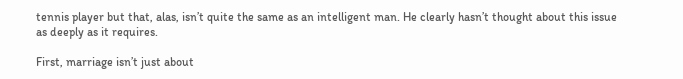tennis player but that, alas, isn’t quite the same as an intelligent man. He clearly hasn’t thought about this issue as deeply as it requires.

First, marriage isn’t just about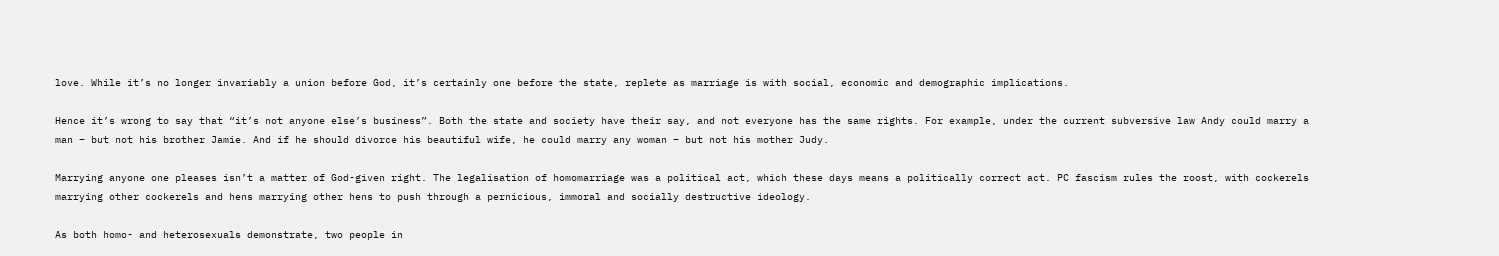love. While it’s no longer invariably a union before God, it’s certainly one before the state, replete as marriage is with social, economic and demographic implications.

Hence it’s wrong to say that “it’s not anyone else’s business”. Both the state and society have their say, and not everyone has the same rights. For example, under the current subversive law Andy could marry a man – but not his brother Jamie. And if he should divorce his beautiful wife, he could marry any woman – but not his mother Judy.

Marrying anyone one pleases isn’t a matter of God-given right. The legalisation of homomarriage was a political act, which these days means a politically correct act. PC fascism rules the roost, with cockerels marrying other cockerels and hens marrying other hens to push through a pernicious, immoral and socially destructive ideology.

As both homo- and heterosexuals demonstrate, two people in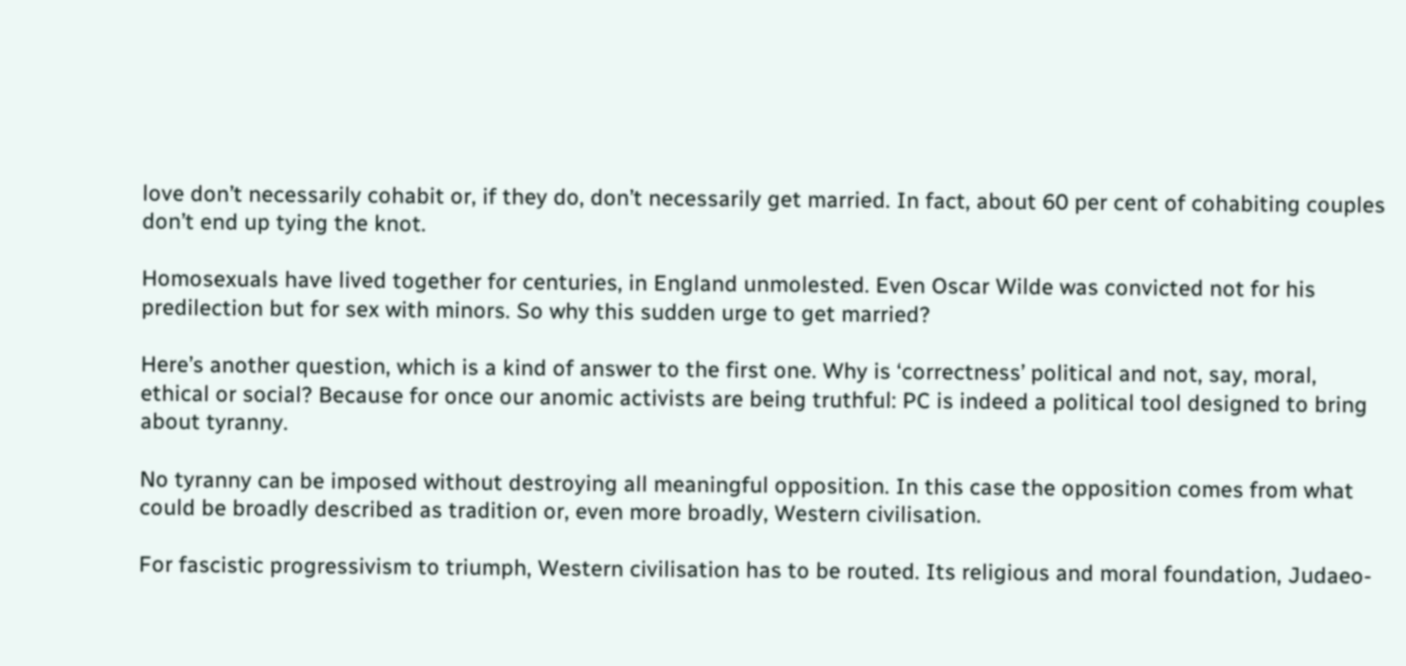love don’t necessarily cohabit or, if they do, don’t necessarily get married. In fact, about 60 per cent of cohabiting couples don’t end up tying the knot.

Homosexuals have lived together for centuries, in England unmolested. Even Oscar Wilde was convicted not for his predilection but for sex with minors. So why this sudden urge to get married?

Here’s another question, which is a kind of answer to the first one. Why is ‘correctness’ political and not, say, moral, ethical or social? Because for once our anomic activists are being truthful: PC is indeed a political tool designed to bring about tyranny.

No tyranny can be imposed without destroying all meaningful opposition. In this case the opposition comes from what could be broadly described as tradition or, even more broadly, Western civilisation.

For fascistic progressivism to triumph, Western civilisation has to be routed. Its religious and moral foundation, Judaeo-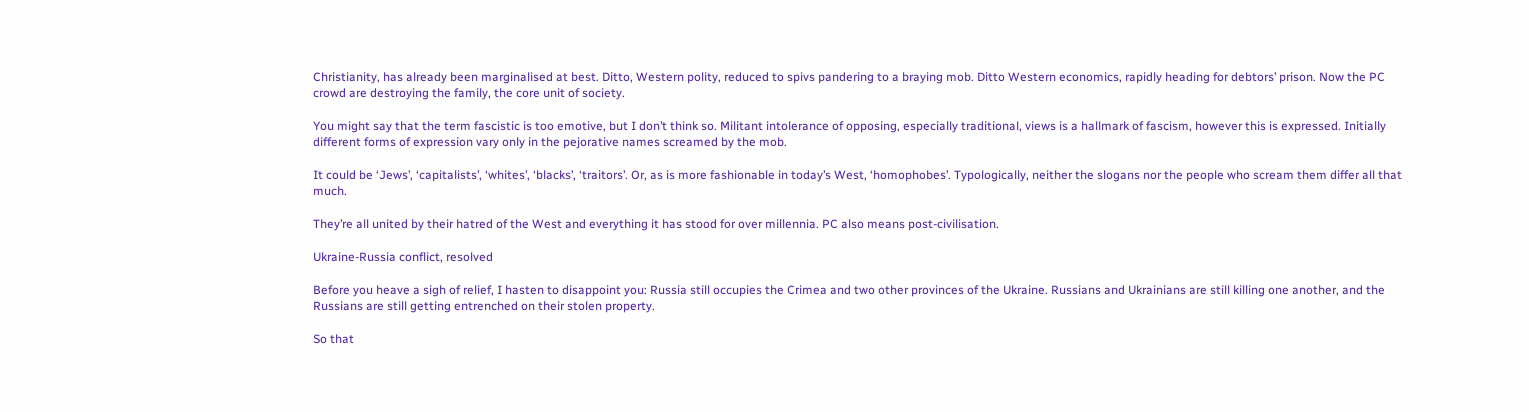Christianity, has already been marginalised at best. Ditto, Western polity, reduced to spivs pandering to a braying mob. Ditto Western economics, rapidly heading for debtors’ prison. Now the PC crowd are destroying the family, the core unit of society.

You might say that the term fascistic is too emotive, but I don’t think so. Militant intolerance of opposing, especially traditional, views is a hallmark of fascism, however this is expressed. Initially different forms of expression vary only in the pejorative names screamed by the mob.

It could be ‘Jews’, ‘capitalists’, ‘whites’, ‘blacks’, ‘traitors’. Or, as is more fashionable in today’s West, ‘homophobes’. Typologically, neither the slogans nor the people who scream them differ all that much.

They’re all united by their hatred of the West and everything it has stood for over millennia. PC also means post-civilisation.

Ukraine-Russia conflict, resolved

Before you heave a sigh of relief, I hasten to disappoint you: Russia still occupies the Crimea and two other provinces of the Ukraine. Russians and Ukrainians are still killing one another, and the Russians are still getting entrenched on their stolen property.

So that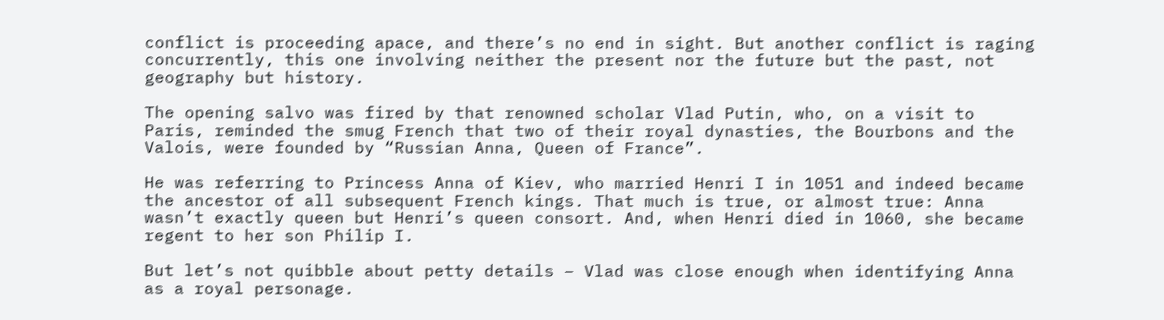conflict is proceeding apace, and there’s no end in sight. But another conflict is raging concurrently, this one involving neither the present nor the future but the past, not geography but history.

The opening salvo was fired by that renowned scholar Vlad Putin, who, on a visit to Paris, reminded the smug French that two of their royal dynasties, the Bourbons and the Valois, were founded by “Russian Anna, Queen of France”.

He was referring to Princess Anna of Kiev, who married Henri I in 1051 and indeed became the ancestor of all subsequent French kings. That much is true, or almost true: Anna wasn’t exactly queen but Henri’s queen consort. And, when Henri died in 1060, she became regent to her son Philip I.

But let’s not quibble about petty details – Vlad was close enough when identifying Anna as a royal personage.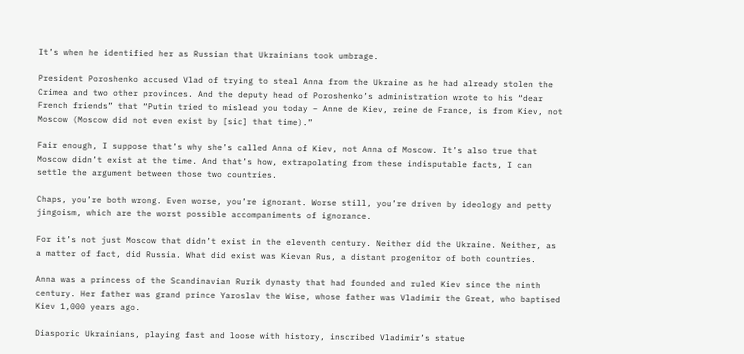It’s when he identified her as Russian that Ukrainians took umbrage.

President Poroshenko accused Vlad of trying to steal Anna from the Ukraine as he had already stolen the Crimea and two other provinces. And the deputy head of Poroshenko’s administration wrote to his “dear French friends” that “Putin tried to mislead you today – Anne de Kiev, reine de France, is from Kiev, not Moscow (Moscow did not even exist by [sic] that time).”

Fair enough, I suppose that’s why she’s called Anna of Kiev, not Anna of Moscow. It’s also true that Moscow didn’t exist at the time. And that’s how, extrapolating from these indisputable facts, I can settle the argument between those two countries.

Chaps, you’re both wrong. Even worse, you’re ignorant. Worse still, you’re driven by ideology and petty jingoism, which are the worst possible accompaniments of ignorance.

For it’s not just Moscow that didn’t exist in the eleventh century. Neither did the Ukraine. Neither, as a matter of fact, did Russia. What did exist was Kievan Rus, a distant progenitor of both countries.

Anna was a princess of the Scandinavian Rurik dynasty that had founded and ruled Kiev since the ninth century. Her father was grand prince Yaroslav the Wise, whose father was Vladimir the Great, who baptised Kiev 1,000 years ago.

Diasporic Ukrainians, playing fast and loose with history, inscribed Vladimir’s statue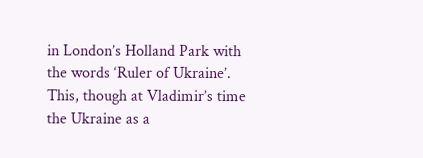in London’s Holland Park with the words ‘Ruler of Ukraine’. This, though at Vladimir’s time the Ukraine as a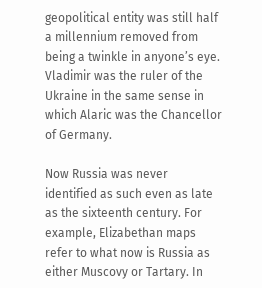geopolitical entity was still half a millennium removed from being a twinkle in anyone’s eye. Vladimir was the ruler of the Ukraine in the same sense in which Alaric was the Chancellor of Germany.

Now Russia was never identified as such even as late as the sixteenth century. For example, Elizabethan maps refer to what now is Russia as either Muscovy or Tartary. In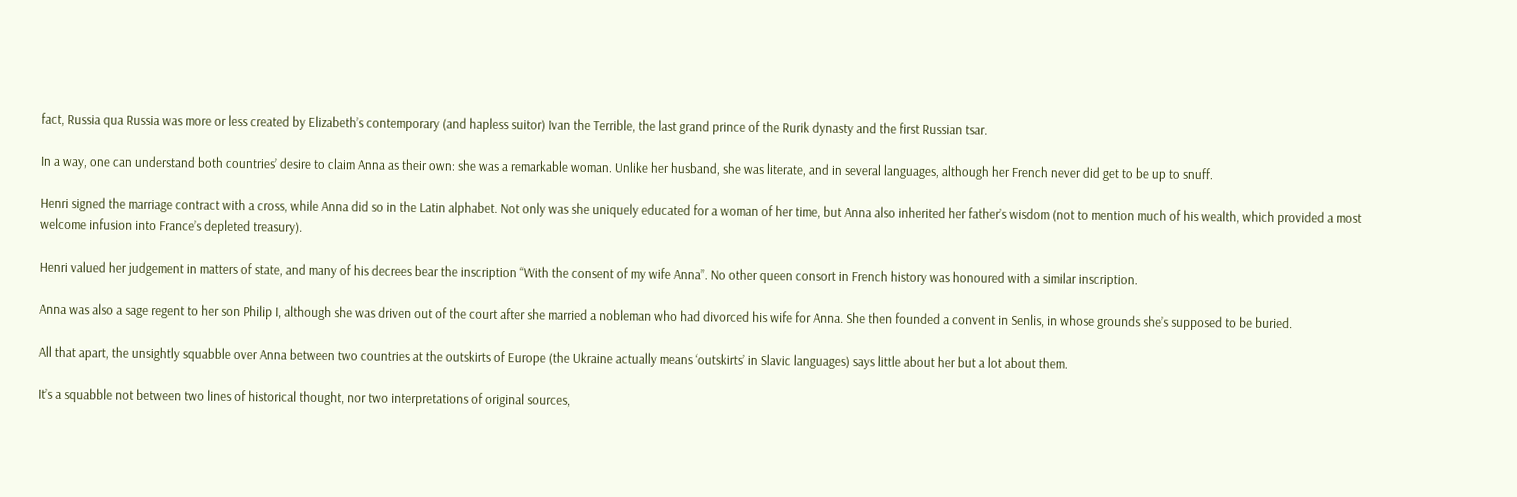fact, Russia qua Russia was more or less created by Elizabeth’s contemporary (and hapless suitor) Ivan the Terrible, the last grand prince of the Rurik dynasty and the first Russian tsar.

In a way, one can understand both countries’ desire to claim Anna as their own: she was a remarkable woman. Unlike her husband, she was literate, and in several languages, although her French never did get to be up to snuff.

Henri signed the marriage contract with a cross, while Anna did so in the Latin alphabet. Not only was she uniquely educated for a woman of her time, but Anna also inherited her father’s wisdom (not to mention much of his wealth, which provided a most welcome infusion into France’s depleted treasury).

Henri valued her judgement in matters of state, and many of his decrees bear the inscription “With the consent of my wife Anna”. No other queen consort in French history was honoured with a similar inscription.

Anna was also a sage regent to her son Philip I, although she was driven out of the court after she married a nobleman who had divorced his wife for Anna. She then founded a convent in Senlis, in whose grounds she’s supposed to be buried.

All that apart, the unsightly squabble over Anna between two countries at the outskirts of Europe (the Ukraine actually means ‘outskirts’ in Slavic languages) says little about her but a lot about them.

It’s a squabble not between two lines of historical thought, nor two interpretations of original sources,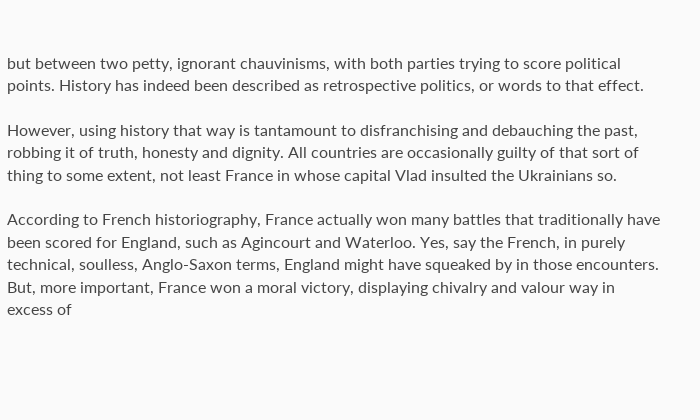but between two petty, ignorant chauvinisms, with both parties trying to score political points. History has indeed been described as retrospective politics, or words to that effect.

However, using history that way is tantamount to disfranchising and debauching the past, robbing it of truth, honesty and dignity. All countries are occasionally guilty of that sort of thing to some extent, not least France in whose capital Vlad insulted the Ukrainians so.

According to French historiography, France actually won many battles that traditionally have been scored for England, such as Agincourt and Waterloo. Yes, say the French, in purely technical, soulless, Anglo-Saxon terms, England might have squeaked by in those encounters. But, more important, France won a moral victory, displaying chivalry and valour way in excess of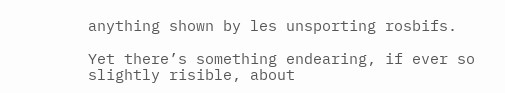anything shown by les unsporting rosbifs.

Yet there’s something endearing, if ever so slightly risible, about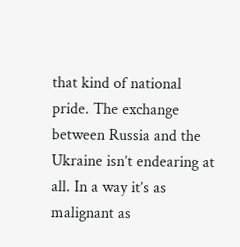that kind of national pride. The exchange between Russia and the Ukraine isn’t endearing at all. In a way it’s as malignant as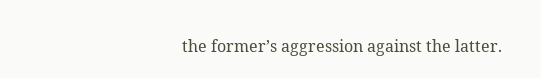the former’s aggression against the latter.